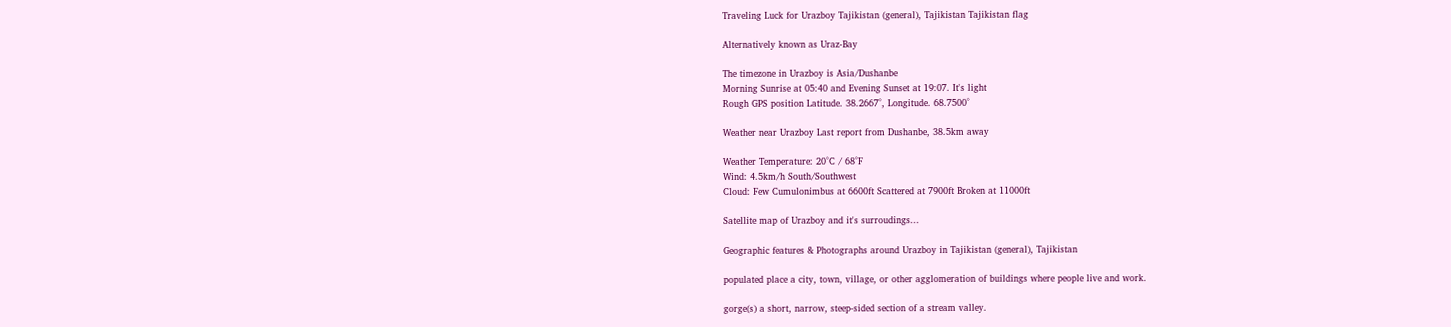Traveling Luck for Urazboy Tajikistan (general), Tajikistan Tajikistan flag

Alternatively known as Uraz-Bay

The timezone in Urazboy is Asia/Dushanbe
Morning Sunrise at 05:40 and Evening Sunset at 19:07. It's light
Rough GPS position Latitude. 38.2667°, Longitude. 68.7500°

Weather near Urazboy Last report from Dushanbe, 38.5km away

Weather Temperature: 20°C / 68°F
Wind: 4.5km/h South/Southwest
Cloud: Few Cumulonimbus at 6600ft Scattered at 7900ft Broken at 11000ft

Satellite map of Urazboy and it's surroudings...

Geographic features & Photographs around Urazboy in Tajikistan (general), Tajikistan

populated place a city, town, village, or other agglomeration of buildings where people live and work.

gorge(s) a short, narrow, steep-sided section of a stream valley.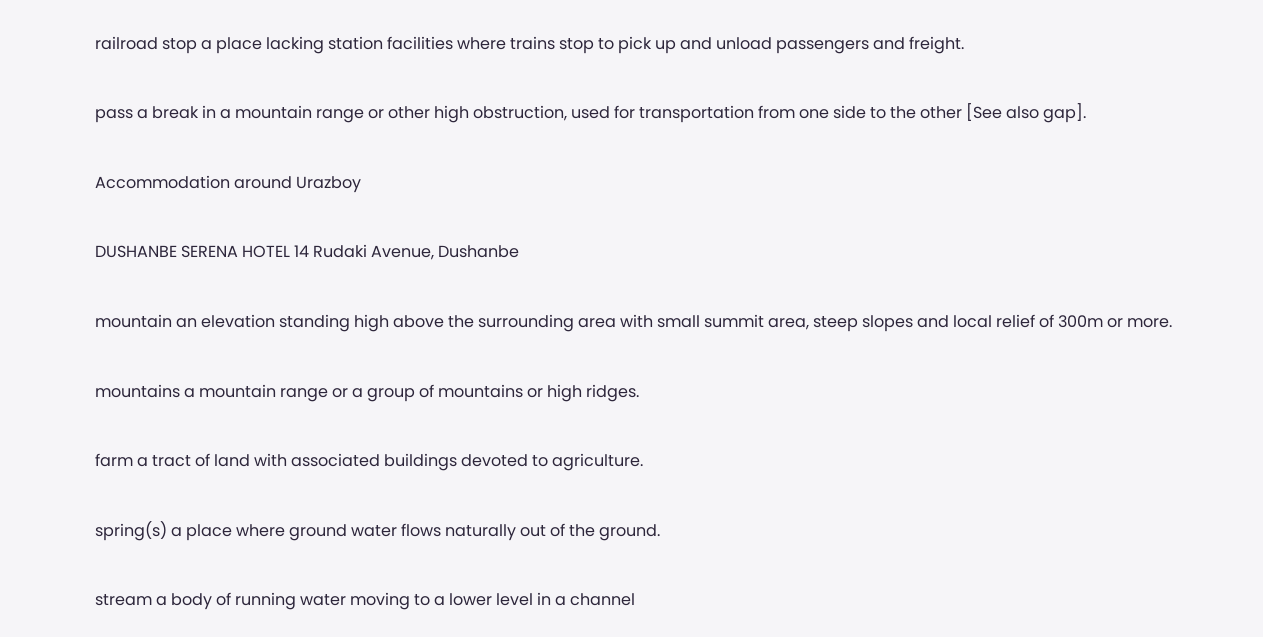railroad stop a place lacking station facilities where trains stop to pick up and unload passengers and freight.

pass a break in a mountain range or other high obstruction, used for transportation from one side to the other [See also gap].

Accommodation around Urazboy

DUSHANBE SERENA HOTEL 14 Rudaki Avenue, Dushanbe

mountain an elevation standing high above the surrounding area with small summit area, steep slopes and local relief of 300m or more.

mountains a mountain range or a group of mountains or high ridges.

farm a tract of land with associated buildings devoted to agriculture.

spring(s) a place where ground water flows naturally out of the ground.

stream a body of running water moving to a lower level in a channel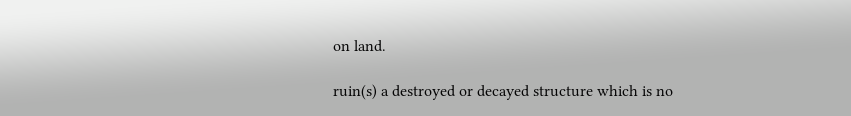on land.

ruin(s) a destroyed or decayed structure which is no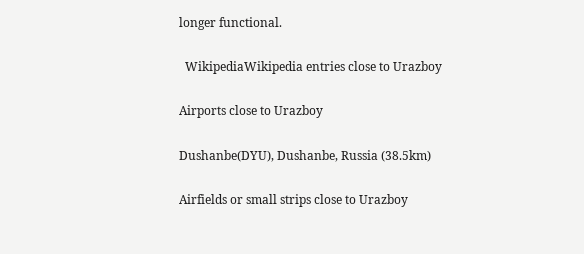longer functional.

  WikipediaWikipedia entries close to Urazboy

Airports close to Urazboy

Dushanbe(DYU), Dushanbe, Russia (38.5km)

Airfields or small strips close to Urazboy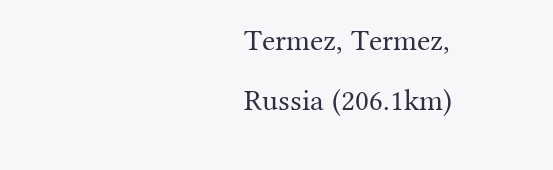Termez, Termez, Russia (206.1km)